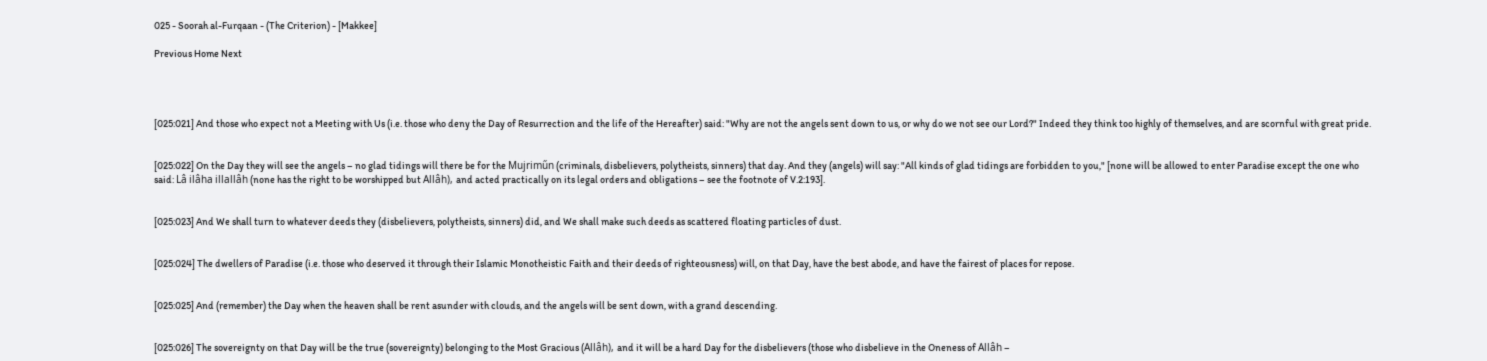025 - Soorah al-Furqaan - (The Criterion) - [Makkee]

Previous Home Next




[025:021] And those who expect not a Meeting with Us (i.e. those who deny the Day of Resurrection and the life of the Hereafter) said: "Why are not the angels sent down to us, or why do we not see our Lord?" Indeed they think too highly of themselves, and are scornful with great pride.


[025:022] On the Day they will see the angels – no glad tidings will there be for the Mujriműn (criminals, disbelievers, polytheists, sinners) that day. And they (angels) will say: "All kinds of glad tidings are forbidden to you," [none will be allowed to enter Paradise except the one who said: Lâ ilâha illallâh (none has the right to be worshipped but Allâh), and acted practically on its legal orders and obligations – see the footnote of V.2:193].


[025:023] And We shall turn to whatever deeds they (disbelievers, polytheists, sinners) did, and We shall make such deeds as scattered floating particles of dust.


[025:024] The dwellers of Paradise (i.e. those who deserved it through their Islamic Monotheistic Faith and their deeds of righteousness) will, on that Day, have the best abode, and have the fairest of places for repose.


[025:025] And (remember) the Day when the heaven shall be rent asunder with clouds, and the angels will be sent down, with a grand descending.


[025:026] The sovereignty on that Day will be the true (sovereignty) belonging to the Most Gracious (Allâh), and it will be a hard Day for the disbelievers (those who disbelieve in the Oneness of Allâh –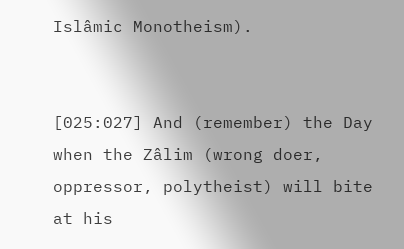Islâmic Monotheism).


[025:027] And (remember) the Day when the Zâlim (wrong doer, oppressor, polytheist) will bite at his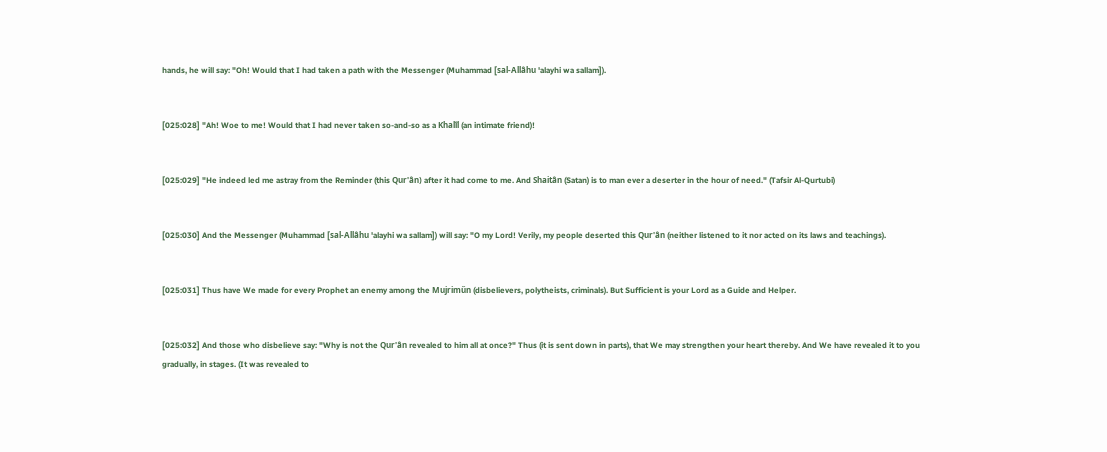hands, he will say: "Oh! Would that I had taken a path with the Messenger (Muhammad [sal-Allâhu 'alayhi wa sallam]).


[025:028] "Ah! Woe to me! Would that I had never taken so-and-so as a Khalîl (an intimate friend)!


[025:029] "He indeed led me astray from the Reminder (this Qur'ân) after it had come to me. And Shaitân (Satan) is to man ever a deserter in the hour of need." (Tafsir Al-Qurtubi)


[025:030] And the Messenger (Muhammad [sal-Allâhu 'alayhi wa sallam]) will say: "O my Lord! Verily, my people deserted this Qur'ân (neither listened to it nor acted on its laws and teachings).


[025:031] Thus have We made for every Prophet an enemy among the Mujriműn (disbelievers, polytheists, criminals). But Sufficient is your Lord as a Guide and Helper.


[025:032] And those who disbelieve say: "Why is not the Qur'ân revealed to him all at once?" Thus (it is sent down in parts), that We may strengthen your heart thereby. And We have revealed it to you gradually, in stages. (It was revealed to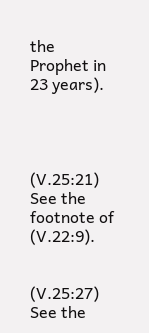the Prophet in 23 years).




(V.25:21) See the footnote of (V.22:9).


(V.25:27) See the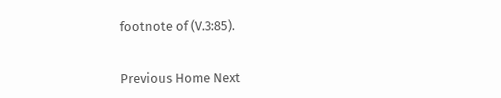footnote of (V.3:85).


Previous Home Next